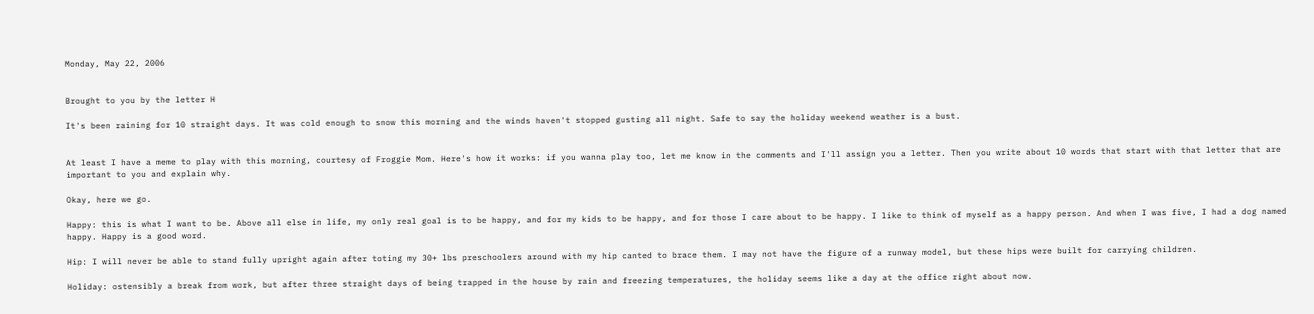Monday, May 22, 2006


Brought to you by the letter H

It's been raining for 10 straight days. It was cold enough to snow this morning and the winds haven't stopped gusting all night. Safe to say the holiday weekend weather is a bust.


At least I have a meme to play with this morning, courtesy of Froggie Mom. Here's how it works: if you wanna play too, let me know in the comments and I'll assign you a letter. Then you write about 10 words that start with that letter that are important to you and explain why.

Okay, here we go.

Happy: this is what I want to be. Above all else in life, my only real goal is to be happy, and for my kids to be happy, and for those I care about to be happy. I like to think of myself as a happy person. And when I was five, I had a dog named happy. Happy is a good word.

Hip: I will never be able to stand fully upright again after toting my 30+ lbs preschoolers around with my hip canted to brace them. I may not have the figure of a runway model, but these hips were built for carrying children.

Holiday: ostensibly a break from work, but after three straight days of being trapped in the house by rain and freezing temperatures, the holiday seems like a day at the office right about now.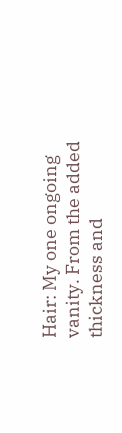Hair: My one ongoing vanity. From the added thickness and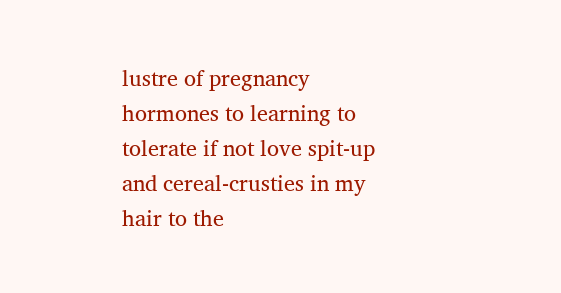lustre of pregnancy hormones to learning to tolerate if not love spit-up and cereal-crusties in my hair to the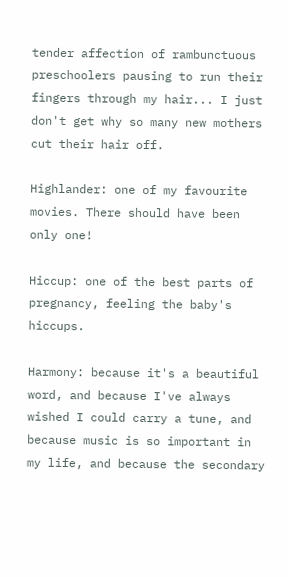tender affection of rambunctuous preschoolers pausing to run their fingers through my hair... I just don't get why so many new mothers cut their hair off.

Highlander: one of my favourite movies. There should have been only one!

Hiccup: one of the best parts of pregnancy, feeling the baby's hiccups.

Harmony: because it's a beautiful word, and because I've always wished I could carry a tune, and because music is so important in my life, and because the secondary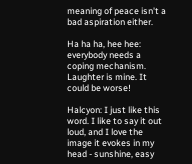meaning of peace isn't a bad aspiration either.

Ha ha ha, hee hee: everybody needs a coping mechanism. Laughter is mine. It could be worse!

Halcyon: I just like this word. I like to say it out loud, and I love the image it evokes in my head - sunshine, easy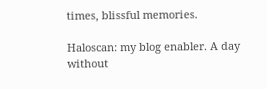times, blissful memories.

Haloscan: my blog enabler. A day without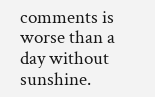comments is worse than a day without sunshine.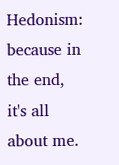Hedonism: because in the end, it's all about me.